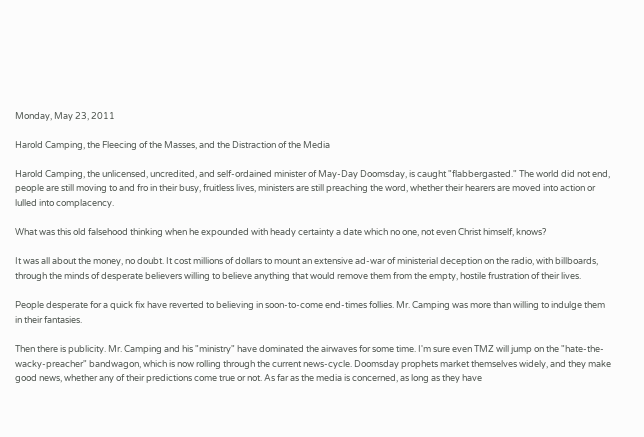Monday, May 23, 2011

Harold Camping, the Fleecing of the Masses, and the Distraction of the Media

Harold Camping, the unlicensed, uncredited, and self-ordained minister of May-Day Doomsday, is caught "flabbergasted." The world did not end, people are still moving to and fro in their busy, fruitless lives, ministers are still preaching the word, whether their hearers are moved into action or lulled into complacency.

What was this old falsehood thinking when he expounded with heady certainty a date which no one, not even Christ himself, knows?

It was all about the money, no doubt. It cost millions of dollars to mount an extensive ad-war of ministerial deception on the radio, with billboards, through the minds of desperate believers willing to believe anything that would remove them from the empty, hostile frustration of their lives.

People desperate for a quick fix have reverted to believing in soon-to-come end-times follies. Mr. Camping was more than willing to indulge them in their fantasies.

Then there is publicity. Mr. Camping and his "ministry" have dominated the airwaves for some time. I'm sure even TMZ will jump on the "hate-the-wacky-preacher" bandwagon, which is now rolling through the current news-cycle. Doomsday prophets market themselves widely, and they make good news, whether any of their predictions come true or not. As far as the media is concerned, as long as they have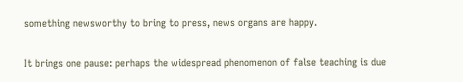something newsworthy to bring to press, news organs are happy.

It brings one pause: perhaps the widespread phenomenon of false teaching is due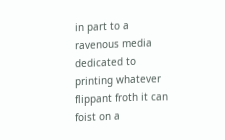in part to a ravenous media dedicated to printing whatever flippant froth it can foist on a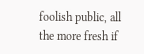foolish public, all the more fresh if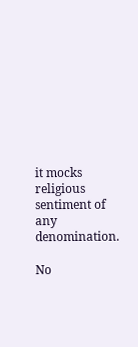it mocks religious sentiment of any denomination.

No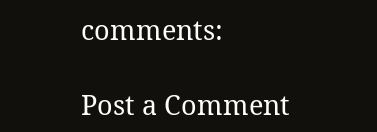comments:

Post a Comment